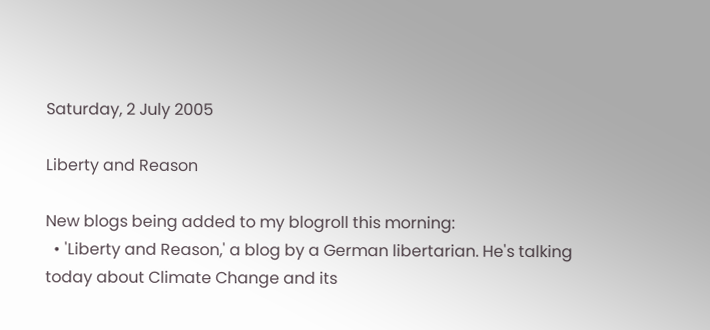Saturday, 2 July 2005

Liberty and Reason

New blogs being added to my blogroll this morning:
  • 'Liberty and Reason,' a blog by a German libertarian. He's talking today about Climate Change and its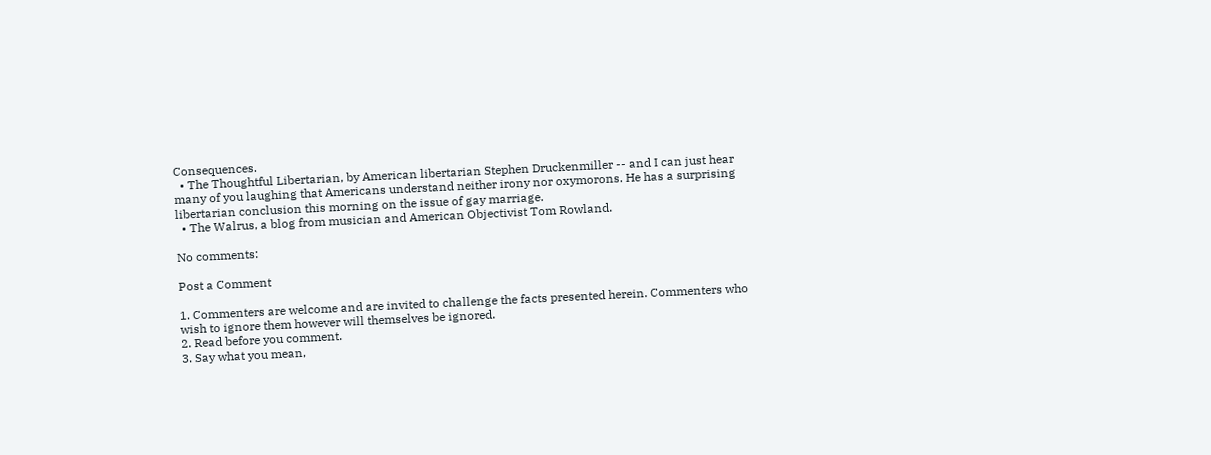Consequences.
  • The Thoughtful Libertarian, by American libertarian Stephen Druckenmiller -- and I can just hear many of you laughing that Americans understand neither irony nor oxymorons. He has a surprising libertarian conclusion this morning on the issue of gay marriage.
  • The Walrus, a blog from musician and American Objectivist Tom Rowland.

No comments:

Post a Comment

1. Commenters are welcome and are invited to challenge the facts presented herein. Commenters who wish to ignore them however will themselves be ignored.
2. Read before you comment.
3. Say what you mean,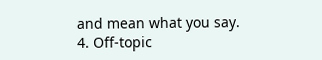and mean what you say.
4. Off-topic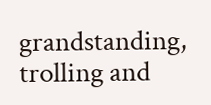grandstanding, trolling and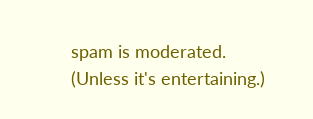spam is moderated. (Unless it's entertaining.)